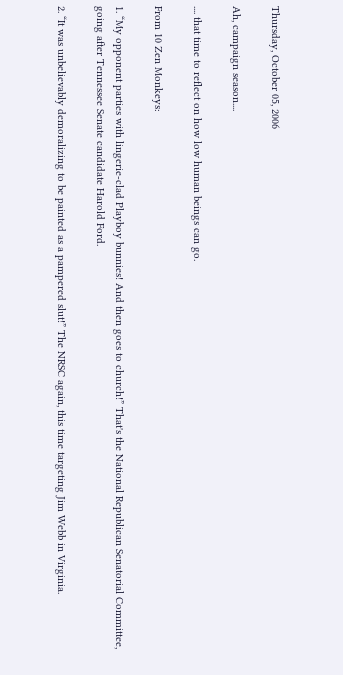Thursday, October 05, 2006

Ah, campaign season....

.... that time to reflect on how low human beings can go.

From 10 Zen Monkeys:

1. “My opponent parties with lingerie-clad Playboy bunnies! And then goes to church!” That's the National Republican Senatorial Committee, going after Tennessee Senate candidate Harold Ford.

2. “It was unbelievably demoralizing to be painted as a pampered slut!” The NRSC again, this time targeting Jim Webb in Virginia.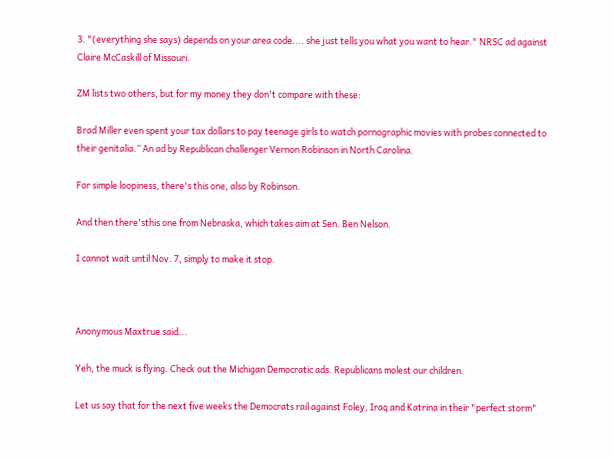3. "(everything she says) depends on your area code.... she just tells you what you want to hear." NRSC ad against Claire McCaskill of Missouri.

ZM lists two others, but for my money they don't compare with these:

Brad Miller even spent your tax dollars to pay teenage girls to watch pornographic movies with probes connected to their genitalia.” An ad by Republican challenger Vernon Robinson in North Carolina.

For simple loopiness, there's this one, also by Robinson.

And then there'sthis one from Nebraska, which takes aim at Sen. Ben Nelson.

I cannot wait until Nov. 7, simply to make it stop.



Anonymous Maxtrue said...

Yeh, the muck is flying. Check out the Michigan Democratic ads. Republicans molest our children.

Let us say that for the next five weeks the Democrats rail against Foley, Iraq and Katrina in their "perfect storm"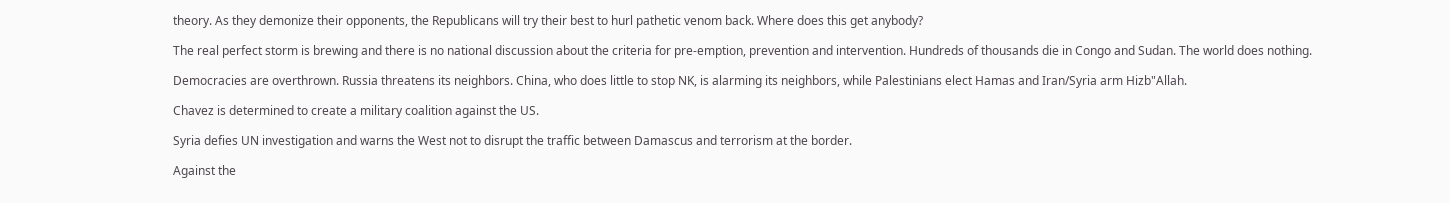theory. As they demonize their opponents, the Republicans will try their best to hurl pathetic venom back. Where does this get anybody?

The real perfect storm is brewing and there is no national discussion about the criteria for pre-emption, prevention and intervention. Hundreds of thousands die in Congo and Sudan. The world does nothing.

Democracies are overthrown. Russia threatens its neighbors. China, who does little to stop NK, is alarming its neighbors, while Palestinians elect Hamas and Iran/Syria arm Hizb"Allah.

Chavez is determined to create a military coalition against the US.

Syria defies UN investigation and warns the West not to disrupt the traffic between Damascus and terrorism at the border.

Against the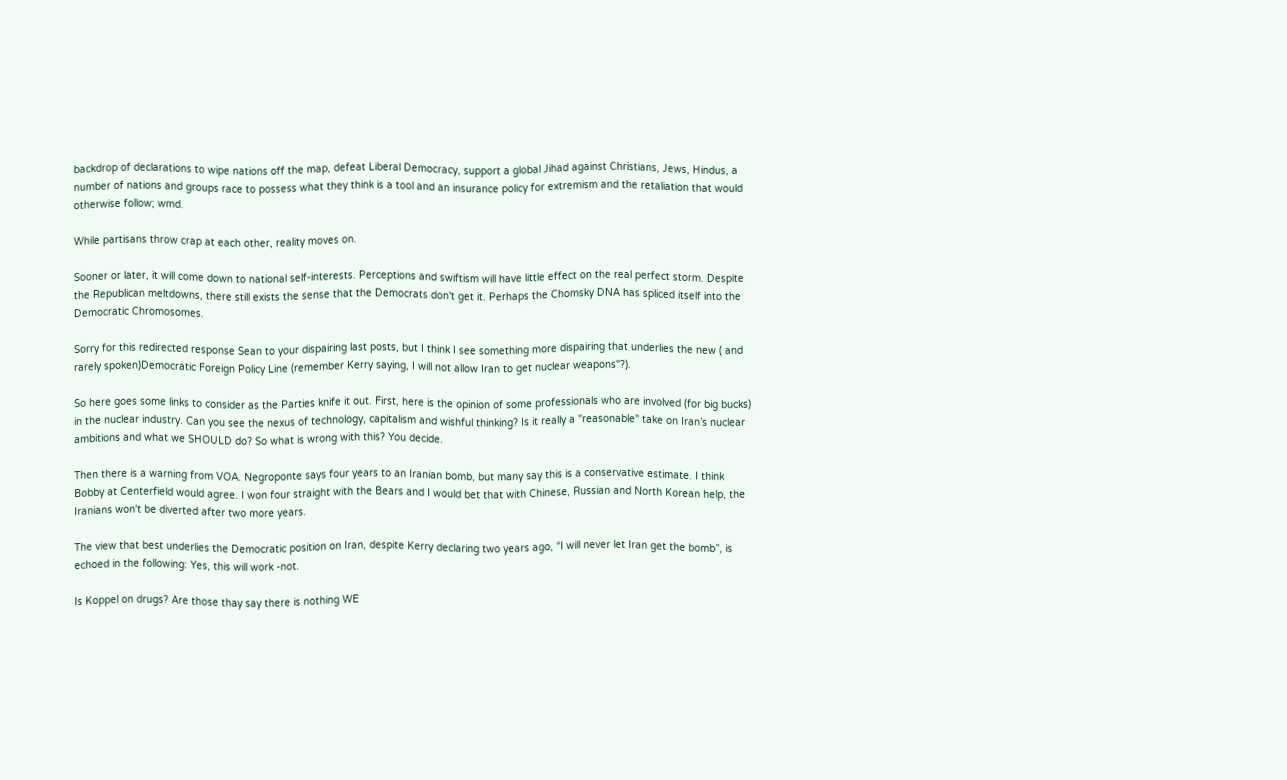backdrop of declarations to wipe nations off the map, defeat Liberal Democracy, support a global Jihad against Christians, Jews, Hindus, a number of nations and groups race to possess what they think is a tool and an insurance policy for extremism and the retaliation that would otherwise follow; wmd.

While partisans throw crap at each other, reality moves on.

Sooner or later, it will come down to national self-interests. Perceptions and swiftism will have little effect on the real perfect storm. Despite the Republican meltdowns, there still exists the sense that the Democrats don't get it. Perhaps the Chomsky DNA has spliced itself into the Democratic Chromosomes.

Sorry for this redirected response Sean to your dispairing last posts, but I think I see something more dispairing that underlies the new ( and rarely spoken)Democratic Foreign Policy Line (remember Kerry saying, I will not allow Iran to get nuclear weapons"?).

So here goes some links to consider as the Parties knife it out. First, here is the opinion of some professionals who are involved (for big bucks) in the nuclear industry. Can you see the nexus of technology, capitalism and wishful thinking? Is it really a "reasonable" take on Iran’s nuclear ambitions and what we SHOULD do? So what is wrong with this? You decide.

Then there is a warning from VOA. Negroponte says four years to an Iranian bomb, but many say this is a conservative estimate. I think Bobby at Centerfield would agree. I won four straight with the Bears and I would bet that with Chinese, Russian and North Korean help, the Iranians won't be diverted after two more years.

The view that best underlies the Democratic position on Iran, despite Kerry declaring two years ago, “I will never let Iran get the bomb”, is echoed in the following: Yes, this will work -not.

Is Koppel on drugs? Are those thay say there is nothing WE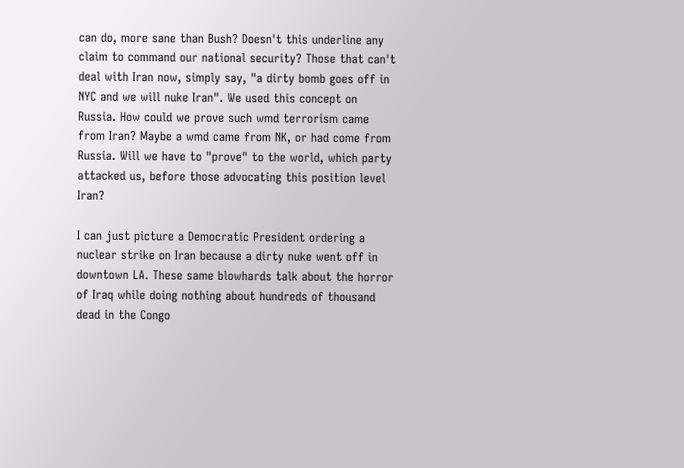can do, more sane than Bush? Doesn't this underline any claim to command our national security? Those that can't deal with Iran now, simply say, "a dirty bomb goes off in NYC and we will nuke Iran". We used this concept on Russia. How could we prove such wmd terrorism came from Iran? Maybe a wmd came from NK, or had come from Russia. Will we have to "prove" to the world, which party attacked us, before those advocating this position level Iran?

I can just picture a Democratic President ordering a nuclear strike on Iran because a dirty nuke went off in downtown LA. These same blowhards talk about the horror of Iraq while doing nothing about hundreds of thousand dead in the Congo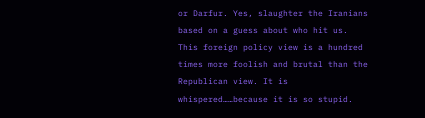or Darfur. Yes, slaughter the Iranians based on a guess about who hit us. This foreign policy view is a hundred times more foolish and brutal than the Republican view. It is whispered……because it is so stupid.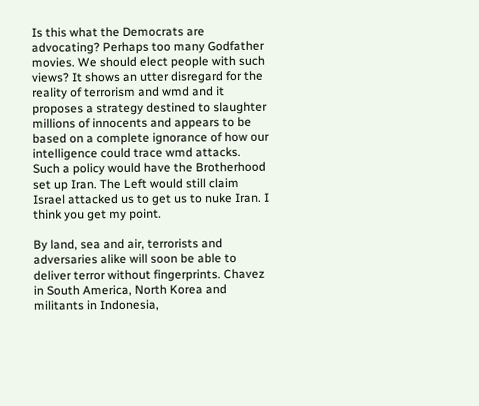Is this what the Democrats are advocating? Perhaps too many Godfather movies. We should elect people with such views? It shows an utter disregard for the reality of terrorism and wmd and it proposes a strategy destined to slaughter millions of innocents and appears to be based on a complete ignorance of how our intelligence could trace wmd attacks. Such a policy would have the Brotherhood set up Iran. The Left would still claim Israel attacked us to get us to nuke Iran. I think you get my point.

By land, sea and air, terrorists and adversaries alike will soon be able to deliver terror without fingerprints. Chavez in South America, North Korea and militants in Indonesia,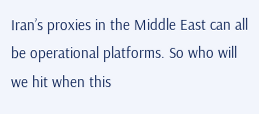Iran’s proxies in the Middle East can all be operational platforms. So who will we hit when this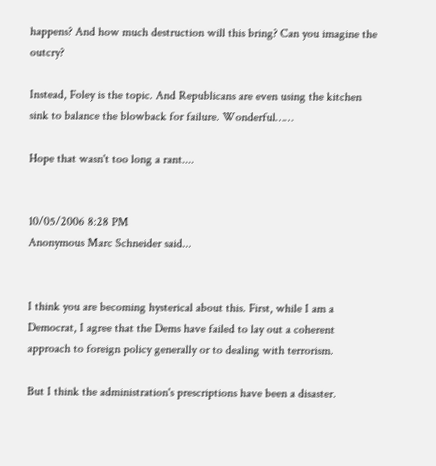happens? And how much destruction will this bring? Can you imagine the outcry?

Instead, Foley is the topic. And Republicans are even using the kitchen sink to balance the blowback for failure. Wonderful……

Hope that wasn't too long a rant....


10/05/2006 8:28 PM
Anonymous Marc Schneider said...


I think you are becoming hysterical about this. First, while I am a Democrat, I agree that the Dems have failed to lay out a coherent approach to foreign policy generally or to dealing with terrorism.

But I think the administration's prescriptions have been a disaster.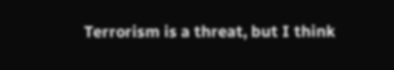Terrorism is a threat, but I think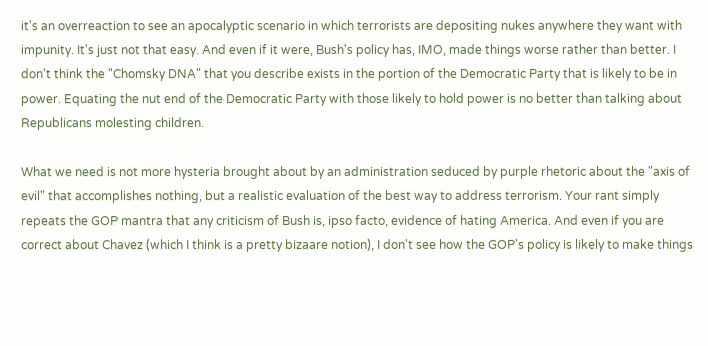it's an overreaction to see an apocalyptic scenario in which terrorists are depositing nukes anywhere they want with impunity. It's just not that easy. And even if it were, Bush's policy has, IMO, made things worse rather than better. I don't think the "Chomsky DNA" that you describe exists in the portion of the Democratic Party that is likely to be in power. Equating the nut end of the Democratic Party with those likely to hold power is no better than talking about Republicans molesting children.

What we need is not more hysteria brought about by an administration seduced by purple rhetoric about the "axis of evil" that accomplishes nothing, but a realistic evaluation of the best way to address terrorism. Your rant simply repeats the GOP mantra that any criticism of Bush is, ipso facto, evidence of hating America. And even if you are correct about Chavez (which I think is a pretty bizaare notion), I don't see how the GOP's policy is likely to make things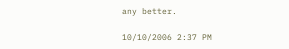any better.

10/10/2006 2:37 PM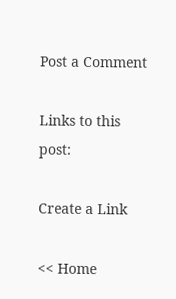Post a Comment

Links to this post:

Create a Link

<< Home